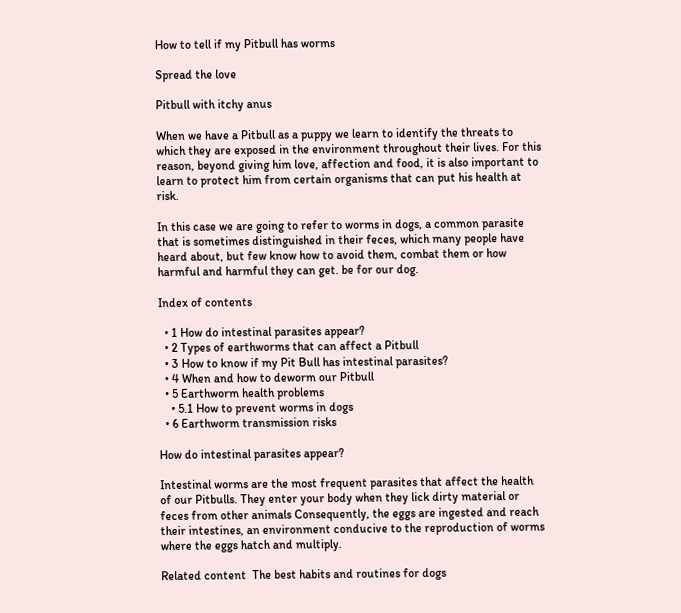How to tell if my Pitbull has worms

Spread the love

Pitbull with itchy anus

When we have a Pitbull as a puppy we learn to identify the threats to which they are exposed in the environment throughout their lives. For this reason, beyond giving him love, affection and food, it is also important to learn to protect him from certain organisms that can put his health at risk.

In this case we are going to refer to worms in dogs, a common parasite that is sometimes distinguished in their feces, which many people have heard about, but few know how to avoid them, combat them or how harmful and harmful they can get. be for our dog.

Index of contents

  • 1 How do intestinal parasites appear?
  • 2 Types of earthworms that can affect a Pitbull
  • 3 How to know if my Pit Bull has intestinal parasites?
  • 4 When and how to deworm our Pitbull
  • 5 Earthworm health problems
    • 5.1 How to prevent worms in dogs
  • 6 Earthworm transmission risks

How do intestinal parasites appear?

Intestinal worms are the most frequent parasites that affect the health of our Pitbulls. They enter your body when they lick dirty material or feces from other animals Consequently, the eggs are ingested and reach their intestines, an environment conducive to the reproduction of worms where the eggs hatch and multiply.

Related content  The best habits and routines for dogs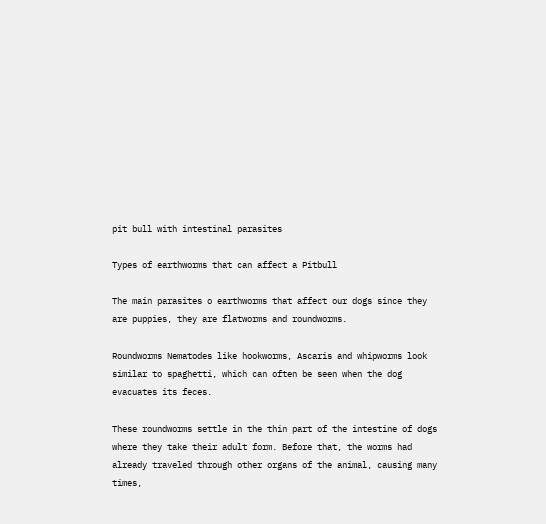pit bull with intestinal parasites

Types of earthworms that can affect a Pitbull

The main parasites o earthworms that affect our dogs since they are puppies, they are flatworms and roundworms.

Roundworms Nematodes like hookworms, Ascaris and whipworms look similar to spaghetti, which can often be seen when the dog evacuates its feces.

These roundworms settle in the thin part of the intestine of dogs where they take their adult form. Before that, the worms had already traveled through other organs of the animal, causing many times,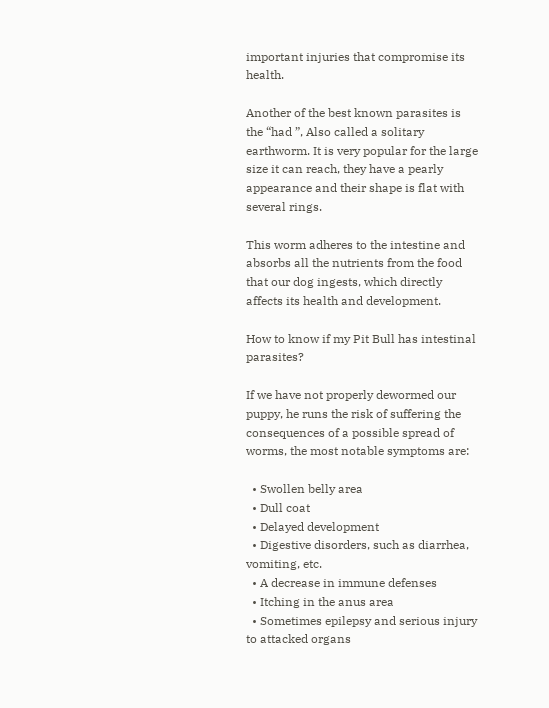important injuries that compromise its health.

Another of the best known parasites is the “had ”, Also called a solitary earthworm. It is very popular for the large size it can reach, they have a pearly appearance and their shape is flat with several rings.

This worm adheres to the intestine and absorbs all the nutrients from the food that our dog ingests, which directly affects its health and development.

How to know if my Pit Bull has intestinal parasites?

If we have not properly dewormed our puppy, he runs the risk of suffering the consequences of a possible spread of worms, the most notable symptoms are:

  • Swollen belly area
  • Dull coat
  • Delayed development
  • Digestive disorders, such as diarrhea, vomiting, etc.
  • A decrease in immune defenses
  • Itching in the anus area
  • Sometimes epilepsy and serious injury to attacked organs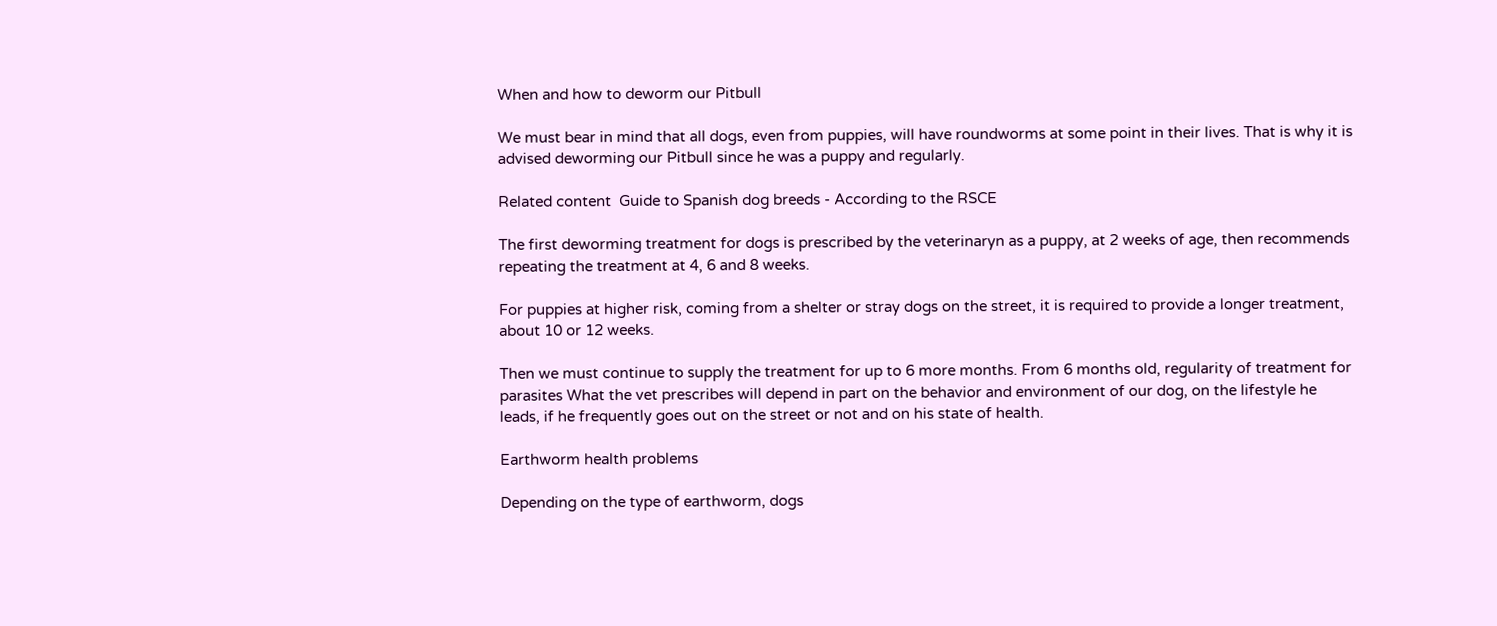When and how to deworm our Pitbull

We must bear in mind that all dogs, even from puppies, will have roundworms at some point in their lives. That is why it is advised deworming our Pitbull since he was a puppy and regularly.

Related content  Guide to Spanish dog breeds - According to the RSCE

The first deworming treatment for dogs is prescribed by the veterinaryn as a puppy, at 2 weeks of age, then recommends repeating the treatment at 4, 6 and 8 weeks.

For puppies at higher risk, coming from a shelter or stray dogs on the street, it is required to provide a longer treatment, about 10 or 12 weeks.

Then we must continue to supply the treatment for up to 6 more months. From 6 months old, regularity of treatment for parasites What the vet prescribes will depend in part on the behavior and environment of our dog, on the lifestyle he leads, if he frequently goes out on the street or not and on his state of health.

Earthworm health problems

Depending on the type of earthworm, dogs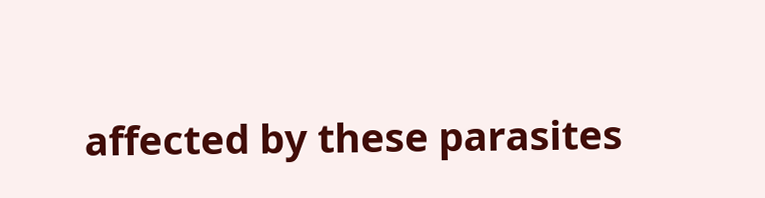affected by these parasites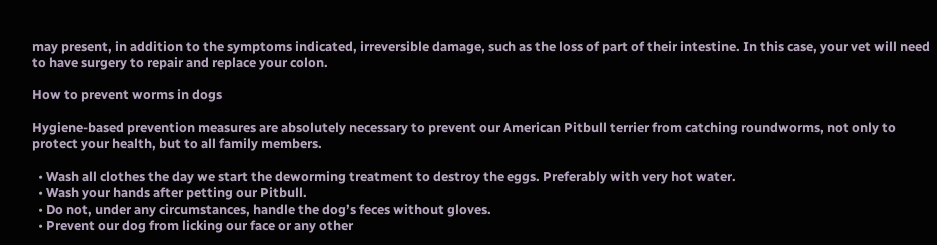may present, in addition to the symptoms indicated, irreversible damage, such as the loss of part of their intestine. In this case, your vet will need to have surgery to repair and replace your colon.

How to prevent worms in dogs

Hygiene-based prevention measures are absolutely necessary to prevent our American Pitbull terrier from catching roundworms, not only to protect your health, but to all family members.

  • Wash all clothes the day we start the deworming treatment to destroy the eggs. Preferably with very hot water.
  • Wash your hands after petting our Pitbull.
  • Do not, under any circumstances, handle the dog’s feces without gloves.
  • Prevent our dog from licking our face or any other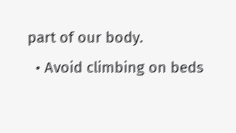part of our body.
  • Avoid climbing on beds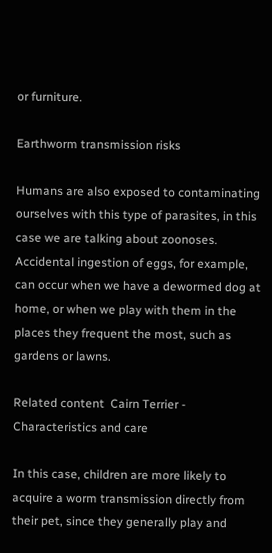or furniture.

Earthworm transmission risks

Humans are also exposed to contaminating ourselves with this type of parasites, in this case we are talking about zoonoses. Accidental ingestion of eggs, for example, can occur when we have a dewormed dog at home, or when we play with them in the places they frequent the most, such as gardens or lawns.

Related content  Cairn Terrier - Characteristics and care

In this case, children are more likely to acquire a worm transmission directly from their pet, since they generally play and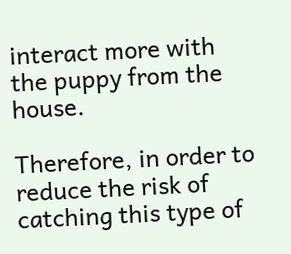interact more with the puppy from the house.

Therefore, in order to reduce the risk of catching this type of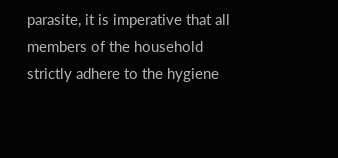parasite, it is imperative that all members of the household strictly adhere to the hygiene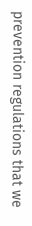prevention regulations that we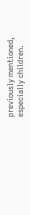previously mentioned, especially children.